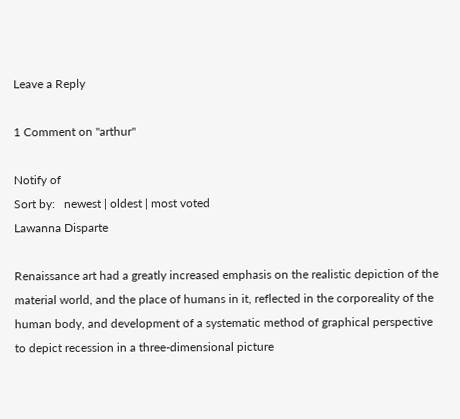Leave a Reply

1 Comment on "arthur"

Notify of
Sort by:   newest | oldest | most voted
Lawanna Disparte

Renaissance art had a greatly increased emphasis on the realistic depiction of the material world, and the place of humans in it, reflected in the corporeality of the human body, and development of a systematic method of graphical perspective to depict recession in a three-dimensional picture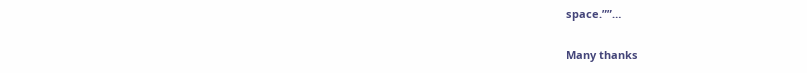space.””…

Many thanks